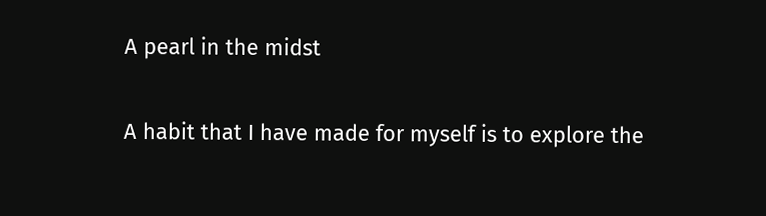A pearl in the midst

A habit that I have made for myself is to explore the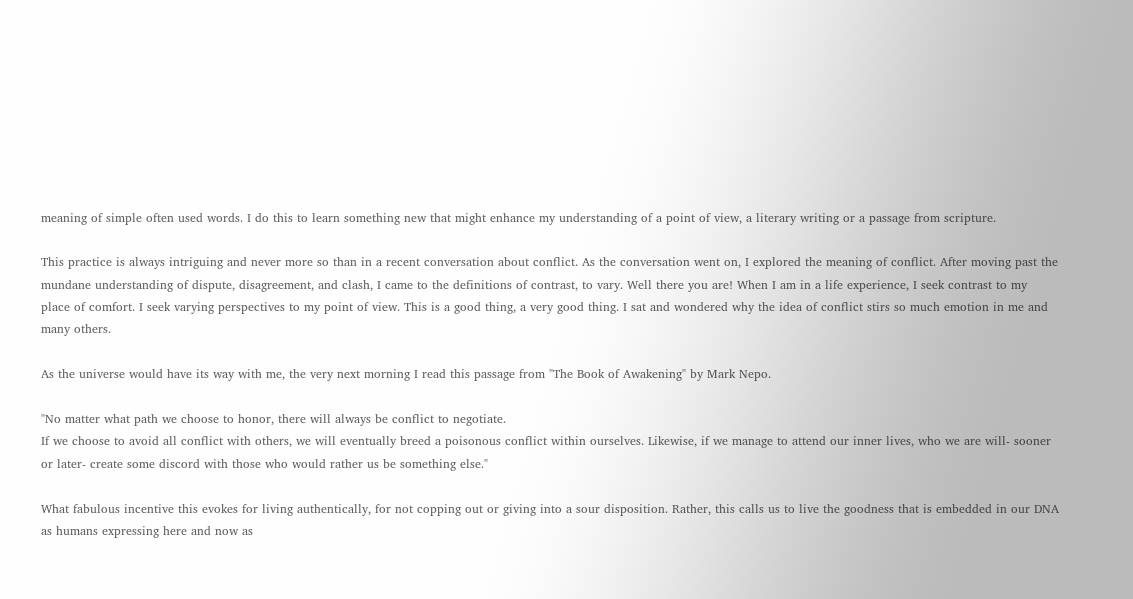meaning of simple often used words. I do this to learn something new that might enhance my understanding of a point of view, a literary writing or a passage from scripture.

This practice is always intriguing and never more so than in a recent conversation about conflict. As the conversation went on, I explored the meaning of conflict. After moving past the mundane understanding of dispute, disagreement, and clash, I came to the definitions of contrast, to vary. Well there you are! When I am in a life experience, I seek contrast to my place of comfort. I seek varying perspectives to my point of view. This is a good thing, a very good thing. I sat and wondered why the idea of conflict stirs so much emotion in me and many others.

As the universe would have its way with me, the very next morning I read this passage from "The Book of Awakening" by Mark Nepo.

"No matter what path we choose to honor, there will always be conflict to negotiate.
If we choose to avoid all conflict with others, we will eventually breed a poisonous conflict within ourselves. Likewise, if we manage to attend our inner lives, who we are will- sooner or later- create some discord with those who would rather us be something else."

What fabulous incentive this evokes for living authentically, for not copping out or giving into a sour disposition. Rather, this calls us to live the goodness that is embedded in our DNA as humans expressing here and now as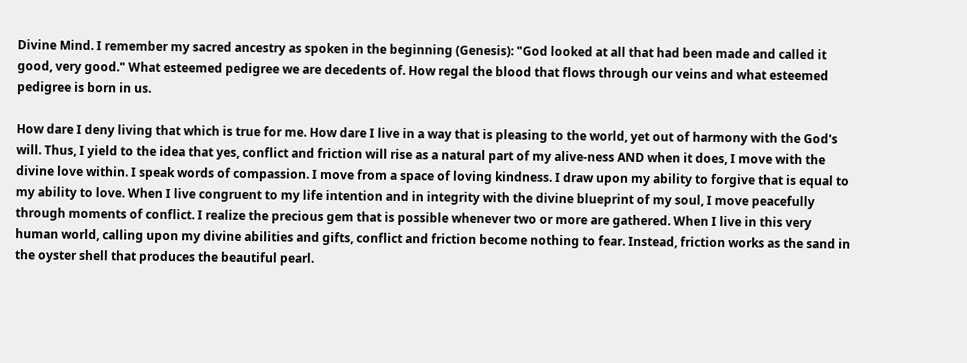Divine Mind. I remember my sacred ancestry as spoken in the beginning (Genesis): "God looked at all that had been made and called it good, very good." What esteemed pedigree we are decedents of. How regal the blood that flows through our veins and what esteemed pedigree is born in us.

How dare I deny living that which is true for me. How dare I live in a way that is pleasing to the world, yet out of harmony with the God's will. Thus, I yield to the idea that yes, conflict and friction will rise as a natural part of my alive-ness AND when it does, I move with the divine love within. I speak words of compassion. I move from a space of loving kindness. I draw upon my ability to forgive that is equal to my ability to love. When I live congruent to my life intention and in integrity with the divine blueprint of my soul, I move peacefully through moments of conflict. I realize the precious gem that is possible whenever two or more are gathered. When I live in this very human world, calling upon my divine abilities and gifts, conflict and friction become nothing to fear. Instead, friction works as the sand in the oyster shell that produces the beautiful pearl.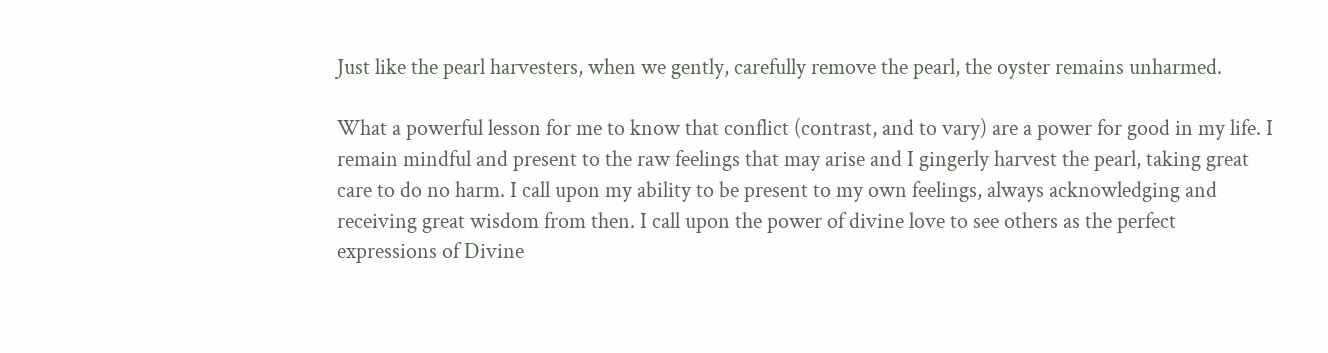Just like the pearl harvesters, when we gently, carefully remove the pearl, the oyster remains unharmed.

What a powerful lesson for me to know that conflict (contrast, and to vary) are a power for good in my life. I remain mindful and present to the raw feelings that may arise and I gingerly harvest the pearl, taking great care to do no harm. I call upon my ability to be present to my own feelings, always acknowledging and receiving great wisdom from then. I call upon the power of divine love to see others as the perfect expressions of Divine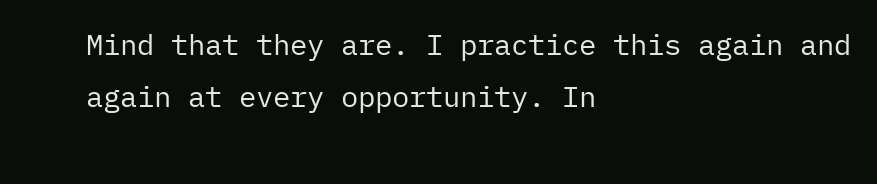Mind that they are. I practice this again and again at every opportunity. In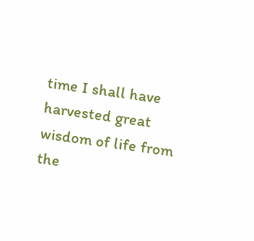time I shall have harvested great wisdom of life from the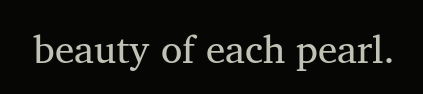beauty of each pearl.